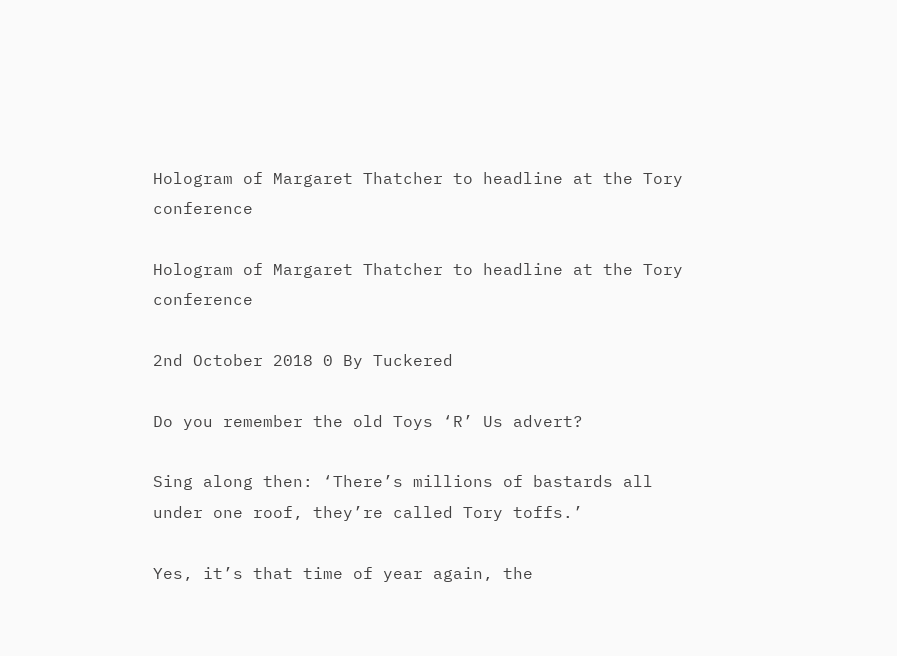Hologram of Margaret Thatcher to headline at the Tory conference

Hologram of Margaret Thatcher to headline at the Tory conference

2nd October 2018 0 By Tuckered

Do you remember the old Toys ‘R’ Us advert?

Sing along then: ‘There’s millions of bastards all under one roof, they’re called Tory toffs.’

Yes, it’s that time of year again, the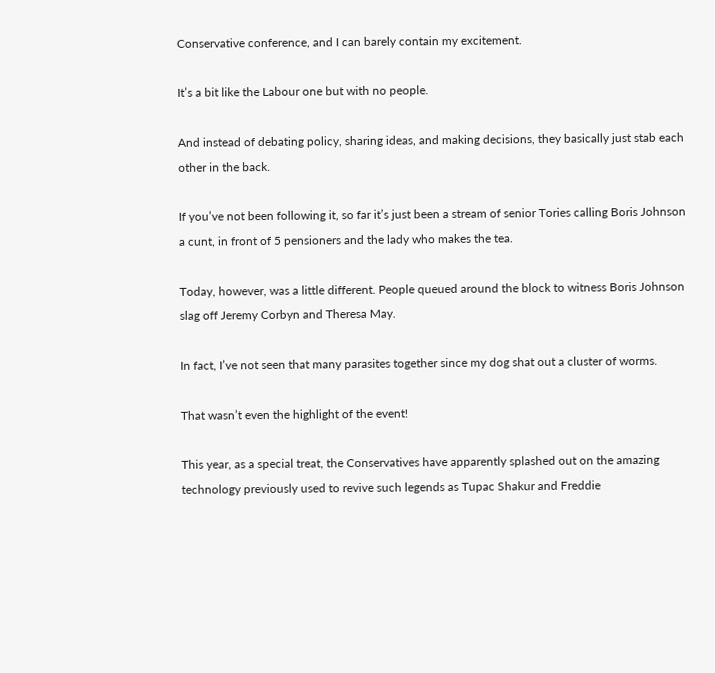Conservative conference, and I can barely contain my excitement.

It’s a bit like the Labour one but with no people.

And instead of debating policy, sharing ideas, and making decisions, they basically just stab each other in the back.

If you’ve not been following it, so far it’s just been a stream of senior Tories calling Boris Johnson a cunt, in front of 5 pensioners and the lady who makes the tea.

Today, however, was a little different. People queued around the block to witness Boris Johnson slag off Jeremy Corbyn and Theresa May.

In fact, I’ve not seen that many parasites together since my dog shat out a cluster of worms.

That wasn’t even the highlight of the event!

This year, as a special treat, the Conservatives have apparently splashed out on the amazing technology previously used to revive such legends as Tupac Shakur and Freddie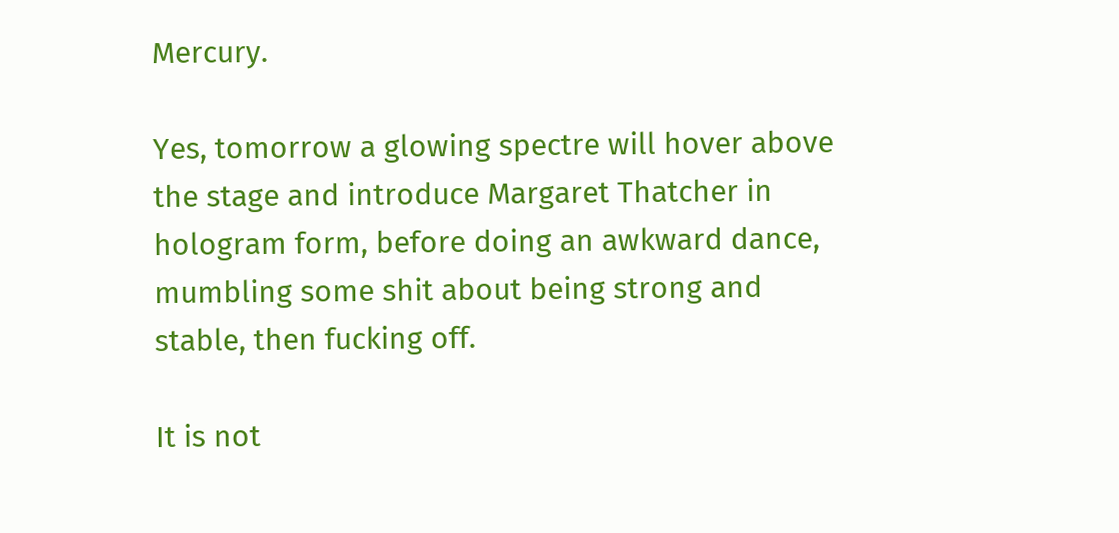Mercury.

Yes, tomorrow a glowing spectre will hover above the stage and introduce Margaret Thatcher in hologram form, before doing an awkward dance, mumbling some shit about being strong and stable, then fucking off.

It is not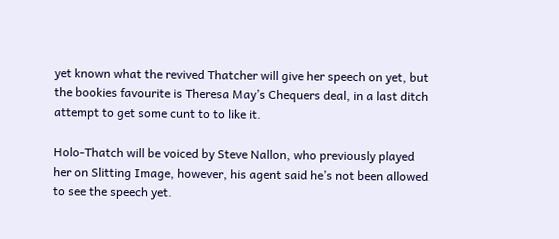yet known what the revived Thatcher will give her speech on yet, but the bookies favourite is Theresa May’s Chequers deal, in a last ditch attempt to get some cunt to to like it.

Holo-Thatch will be voiced by Steve Nallon, who previously played her on Slitting Image, however, his agent said he’s not been allowed to see the speech yet.